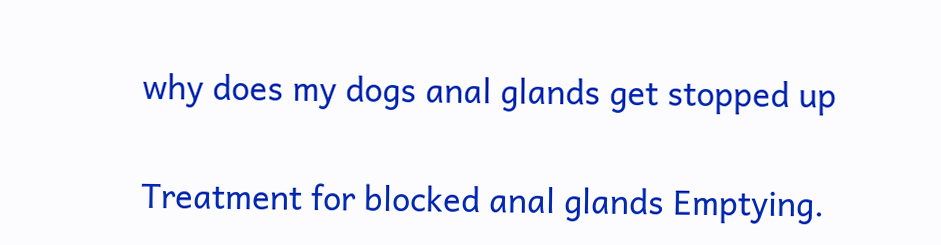why does my dogs anal glands get stopped up

Treatment for blocked anal glands Emptying.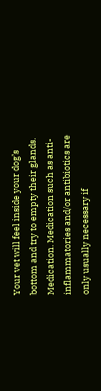Your vet will feel inside your dog’s bottom and try to empty their glands. Medication. Medication such as anti-inflammatories and/or antibiotics are only usually necessary if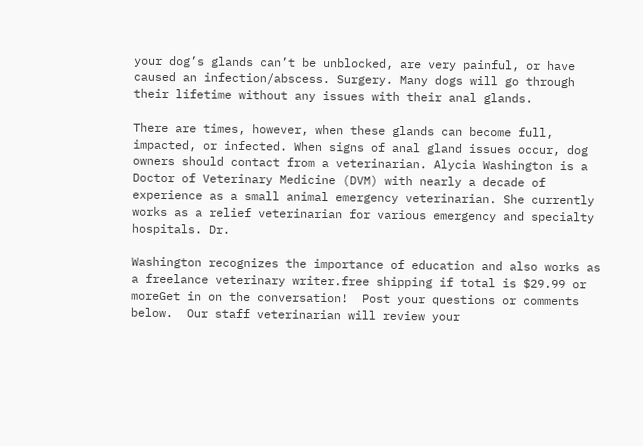your dog’s glands can’t be unblocked, are very painful, or have caused an infection/abscess. Surgery. Many dogs will go through their lifetime without any issues with their anal glands.

There are times, however, when these glands can become full, impacted, or infected. When signs of anal gland issues occur, dog owners should contact from a veterinarian. Alycia Washington is a Doctor of Veterinary Medicine (DVM) with nearly a decade of experience as a small animal emergency veterinarian. She currently works as a relief veterinarian for various emergency and specialty hospitals. Dr.

Washington recognizes the importance of education and also works as a freelance veterinary writer.free shipping if total is $29.99 or moreGet in on the conversation!  Post your questions or comments below.  Our staff veterinarian will review your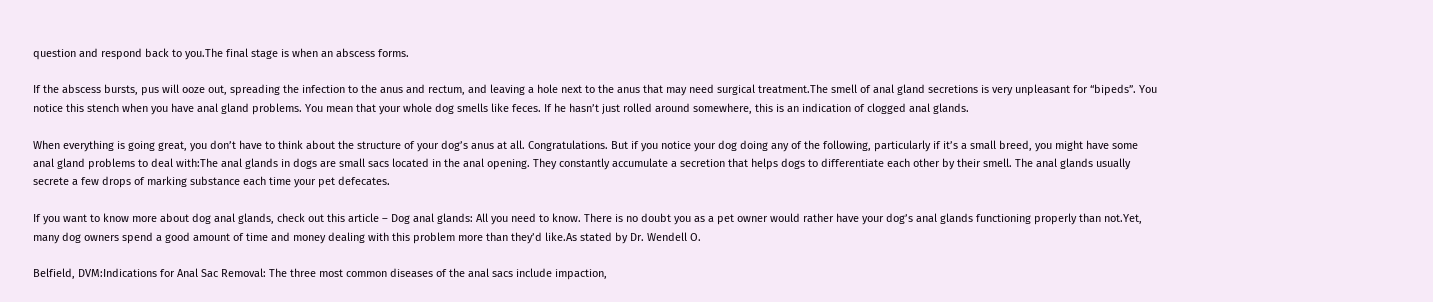question and respond back to you.The final stage is when an abscess forms.

If the abscess bursts, pus will ooze out, spreading the infection to the anus and rectum, and leaving a hole next to the anus that may need surgical treatment.The smell of anal gland secretions is very unpleasant for “bipeds”. You notice this stench when you have anal gland problems. You mean that your whole dog smells like feces. If he hasn’t just rolled around somewhere, this is an indication of clogged anal glands.

When everything is going great, you don’t have to think about the structure of your dog’s anus at all. Congratulations. But if you notice your dog doing any of the following, particularly if it’s a small breed, you might have some anal gland problems to deal with:The anal glands in dogs are small sacs located in the anal opening. They constantly accumulate a secretion that helps dogs to differentiate each other by their smell. The anal glands usually secrete a few drops of marking substance each time your pet defecates.

If you want to know more about dog anal glands, check out this article – Dog anal glands: All you need to know. There is no doubt you as a pet owner would rather have your dog’s anal glands functioning properly than not.Yet, many dog owners spend a good amount of time and money dealing with this problem more than they’d like.As stated by Dr. Wendell O.

Belfield, DVM:Indications for Anal Sac Removal: The three most common diseases of the anal sacs include impaction,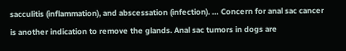sacculitis (inflammation), and abscessation (infection). … Concern for anal sac cancer is another indication to remove the glands. Anal sac tumors in dogs are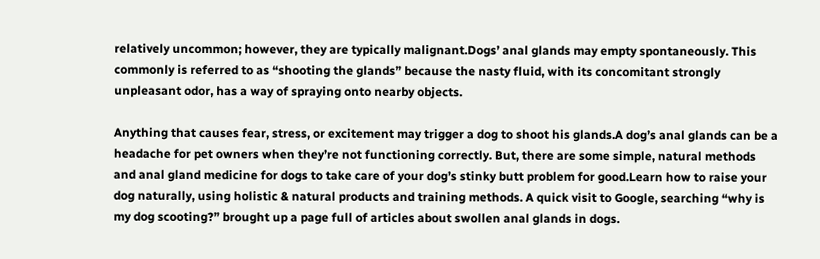relatively uncommon; however, they are typically malignant.Dogs’ anal glands may empty spontaneously. This commonly is referred to as “shooting the glands” because the nasty fluid, with its concomitant strongly unpleasant odor, has a way of spraying onto nearby objects.

Anything that causes fear, stress, or excitement may trigger a dog to shoot his glands.A dog’s anal glands can be a headache for pet owners when they’re not functioning correctly. But, there are some simple, natural methods and anal gland medicine for dogs to take care of your dog’s stinky butt problem for good.Learn how to raise your dog naturally, using holistic & natural products and training methods. A quick visit to Google, searching “why is my dog scooting?” brought up a page full of articles about swollen anal glands in dogs.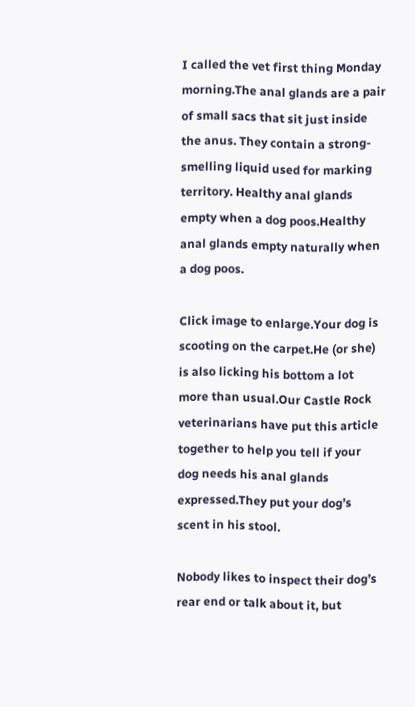I called the vet first thing Monday morning.The anal glands are a pair of small sacs that sit just inside the anus. They contain a strong-smelling liquid used for marking territory. Healthy anal glands empty when a dog poos.Healthy anal glands empty naturally when a dog poos.

Click image to enlarge.Your dog is scooting on the carpet.He (or she) is also licking his bottom a lot more than usual.Our Castle Rock veterinarians have put this article together to help you tell if your dog needs his anal glands expressed.They put your dog’s scent in his stool.

Nobody likes to inspect their dog’s rear end or talk about it, but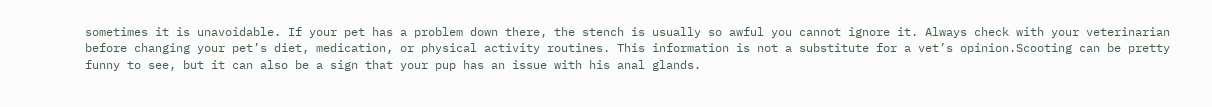sometimes it is unavoidable. If your pet has a problem down there, the stench is usually so awful you cannot ignore it. Always check with your veterinarian before changing your pet’s diet, medication, or physical activity routines. This information is not a substitute for a vet’s opinion.Scooting can be pretty funny to see, but it can also be a sign that your pup has an issue with his anal glands.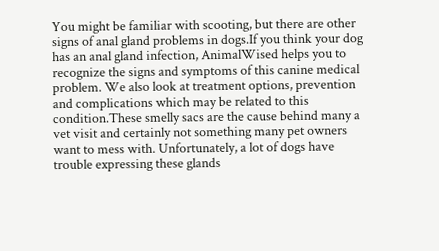You might be familiar with scooting, but there are other signs of anal gland problems in dogs.If you think your dog has an anal gland infection, AnimalWised helps you to recognize the signs and symptoms of this canine medical problem. We also look at treatment options, prevention and complications which may be related to this condition.These smelly sacs are the cause behind many a vet visit and certainly not something many pet owners want to mess with. Unfortunately, a lot of dogs have trouble expressing these glands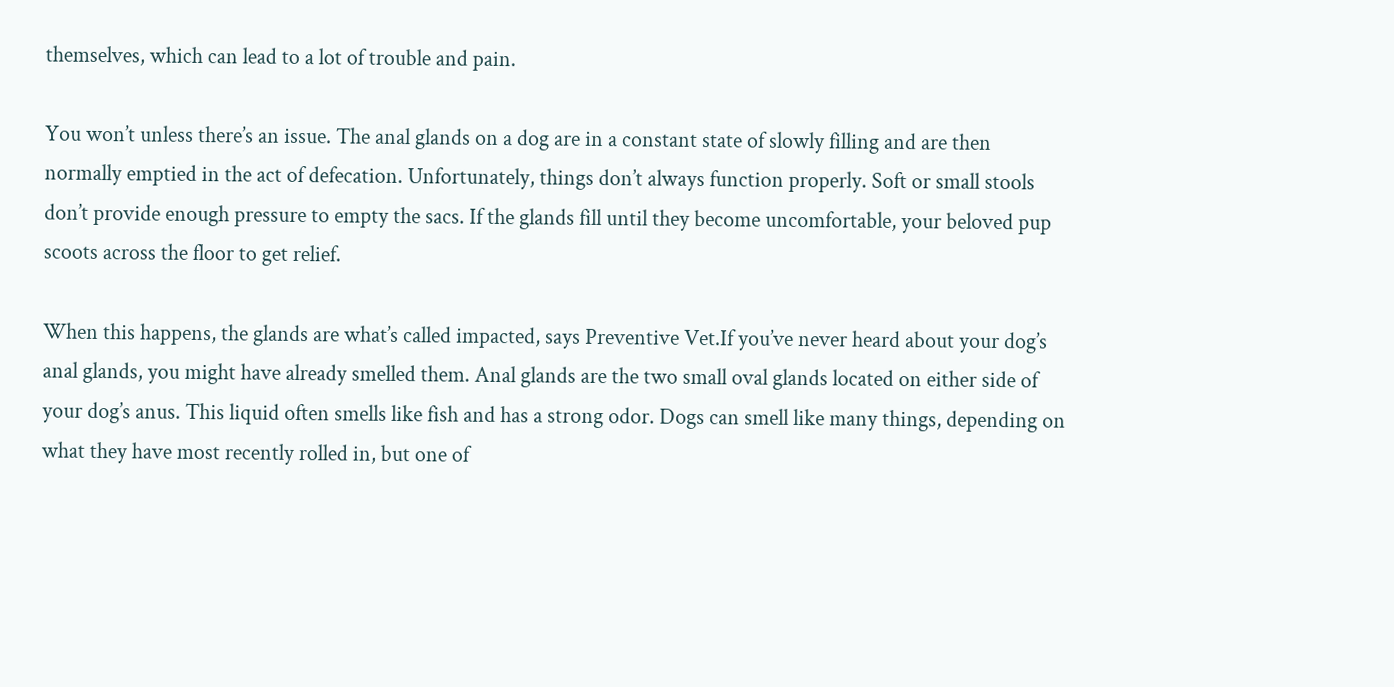themselves, which can lead to a lot of trouble and pain.

You won’t unless there’s an issue. The anal glands on a dog are in a constant state of slowly filling and are then normally emptied in the act of defecation. Unfortunately, things don’t always function properly. Soft or small stools don’t provide enough pressure to empty the sacs. If the glands fill until they become uncomfortable, your beloved pup scoots across the floor to get relief.

When this happens, the glands are what’s called impacted, says Preventive Vet.If you’ve never heard about your dog’s anal glands, you might have already smelled them. Anal glands are the two small oval glands located on either side of your dog’s anus. This liquid often smells like fish and has a strong odor. Dogs can smell like many things, depending on what they have most recently rolled in, but one of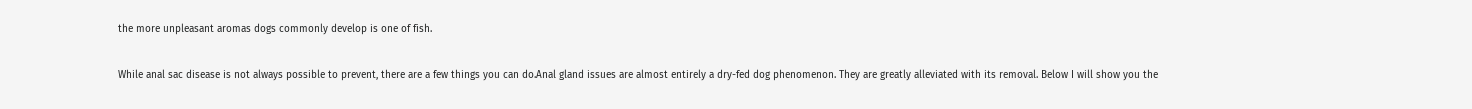the more unpleasant aromas dogs commonly develop is one of fish.

While anal sac disease is not always possible to prevent, there are a few things you can do.Anal gland issues are almost entirely a dry-fed dog phenomenon. They are greatly alleviated with its removal. Below I will show you the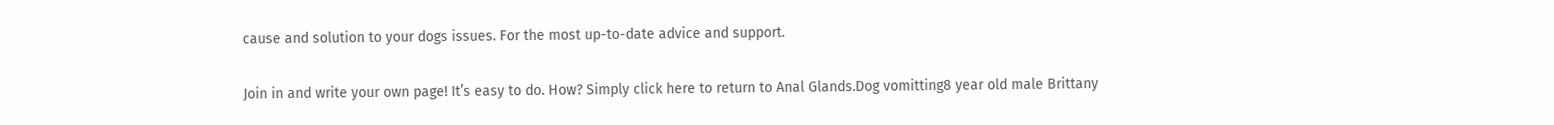cause and solution to your dogs issues. For the most up-to-date advice and support.

Join in and write your own page! It’s easy to do. How? Simply click here to return to Anal Glands.Dog vomitting8 year old male Brittany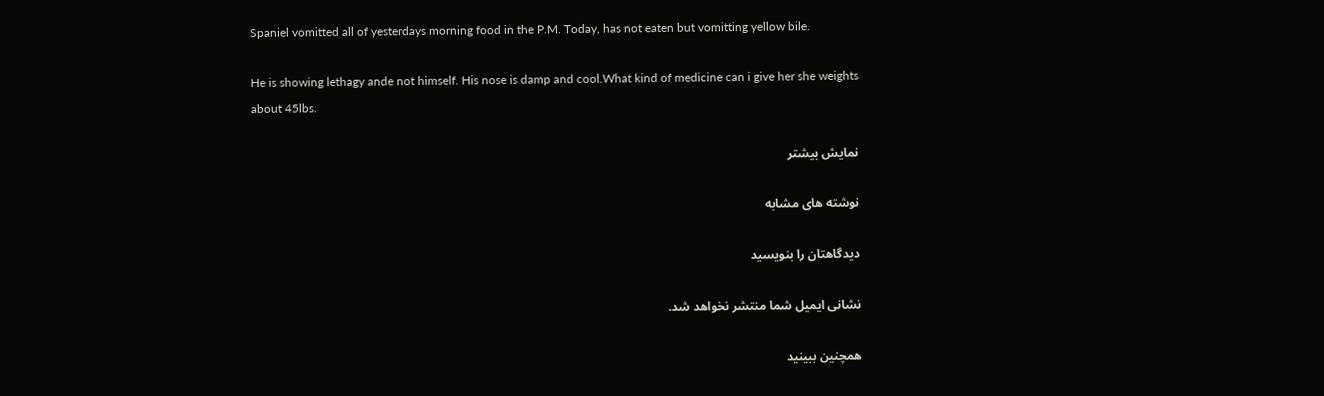Spaniel vomitted all of yesterdays morning food in the P.M. Today, has not eaten but vomitting yellow bile.

He is showing lethagy ande not himself. His nose is damp and cool.What kind of medicine can i give her she weights about 45lbs.

نمایش بیشتر

نوشته های مشابه

دیدگاهتان را بنویسید

نشانی ایمیل شما منتشر نخواهد شد.

همچنین ببینید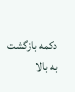دکمه بازگشت به بالا